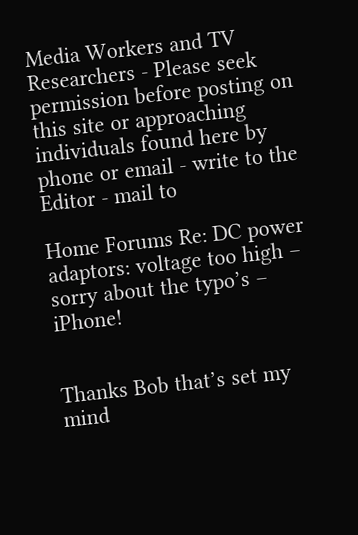Media Workers and TV Researchers - Please seek permission before posting on this site or approaching individuals found here by phone or email - write to the Editor - mail to

Home Forums Re: DC power adaptors: voltage too high – sorry about the typo’s – iPhone!


Thanks Bob that’s set my mind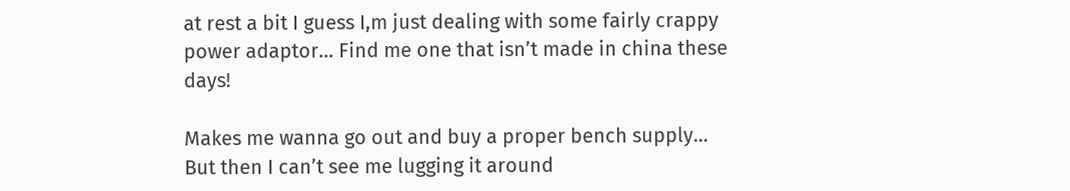at rest a bit I guess I,m just dealing with some fairly crappy power adaptor… Find me one that isn’t made in china these days!

Makes me wanna go out and buy a proper bench supply… But then I can’t see me lugging it around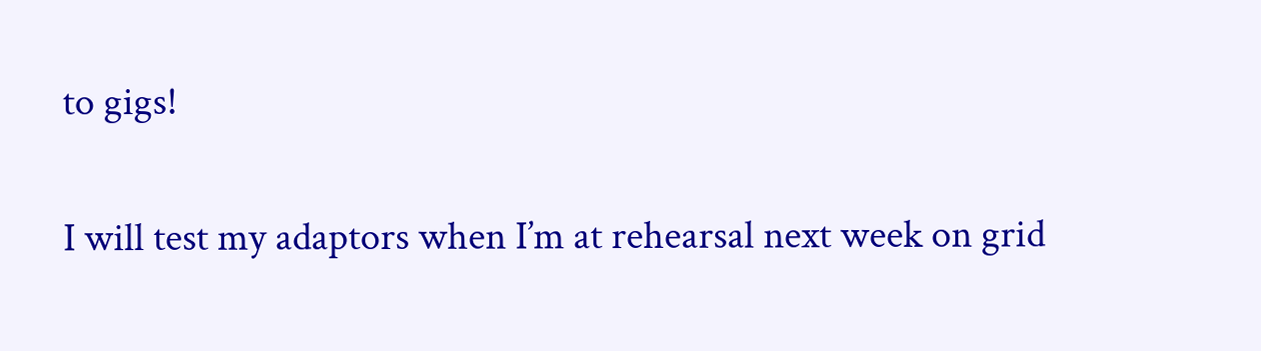to gigs!

I will test my adaptors when I’m at rehearsal next week on grid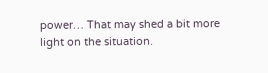power… That may shed a bit more light on the situation.